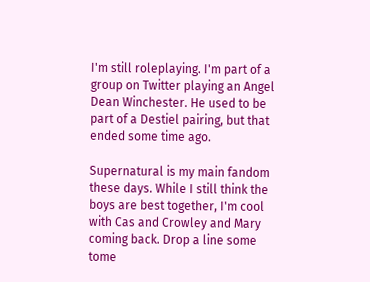I'm still roleplaying. I'm part of a group on Twitter playing an Angel Dean Winchester. He used to be part of a Destiel pairing, but that ended some time ago.

Supernatural is my main fandom these days. While I still think the boys are best together, I'm cool with Cas and Crowley and Mary coming back. Drop a line some tome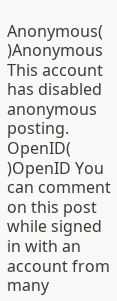Anonymous( )Anonymous This account has disabled anonymous posting.
OpenID( )OpenID You can comment on this post while signed in with an account from many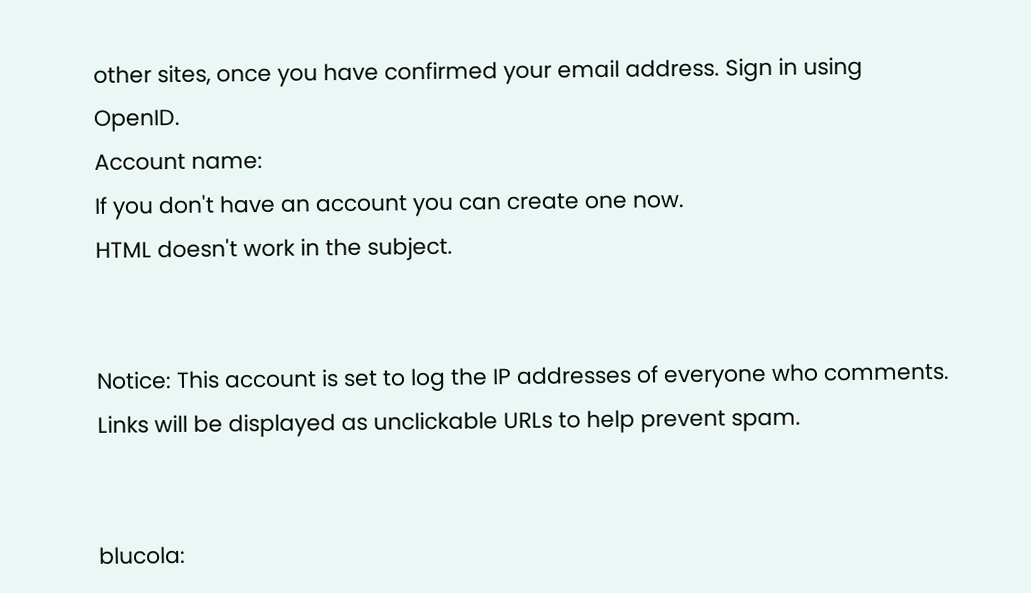other sites, once you have confirmed your email address. Sign in using OpenID.
Account name:
If you don't have an account you can create one now.
HTML doesn't work in the subject.


Notice: This account is set to log the IP addresses of everyone who comments.
Links will be displayed as unclickable URLs to help prevent spam.


blucola: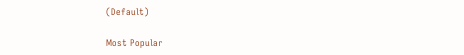(Default)

Most Popular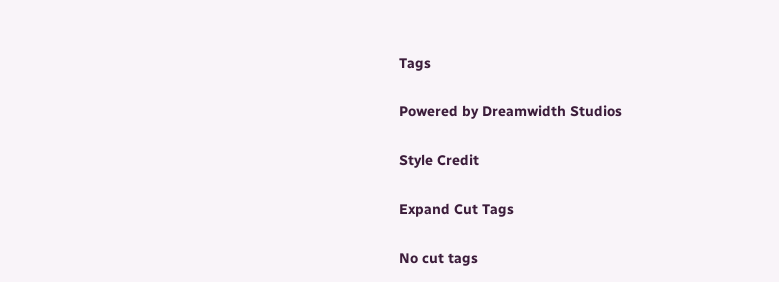Tags

Powered by Dreamwidth Studios

Style Credit

Expand Cut Tags

No cut tags